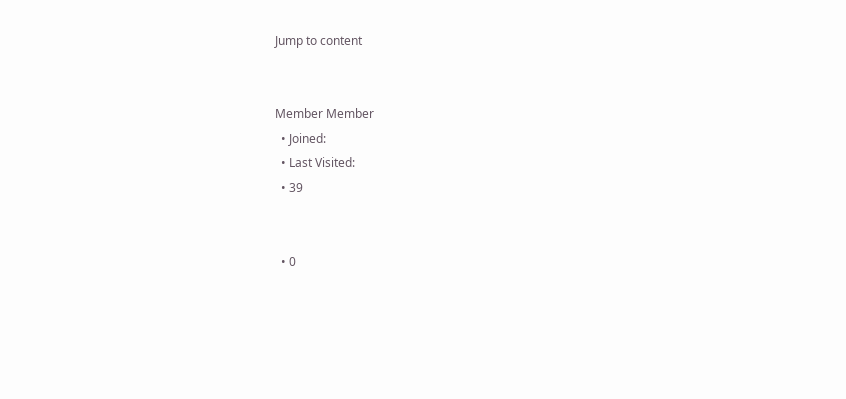Jump to content


Member Member
  • Joined:
  • Last Visited:
  • 39


  • 0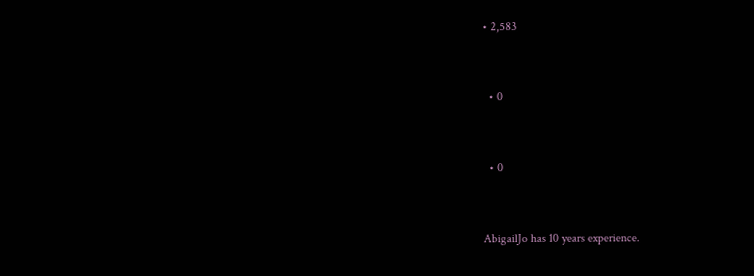• 2,583


  • 0


  • 0


AbigailJo has 10 years experience.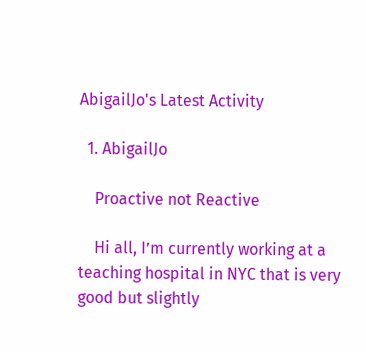AbigailJo's Latest Activity

  1. AbigailJo

    Proactive not Reactive

    Hi all, I’m currently working at a teaching hospital in NYC that is very good but slightly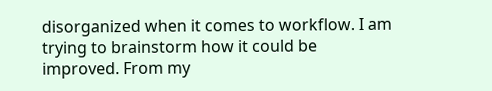disorganized when it comes to workflow. I am trying to brainstorm how it could be improved. From my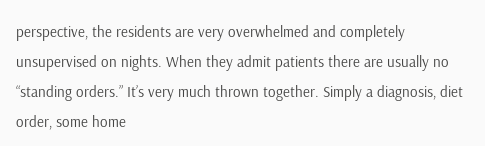perspective, the residents are very overwhelmed and completely unsupervised on nights. When they admit patients there are usually no “standing orders.” It’s very much thrown together. Simply a diagnosis, diet order, some home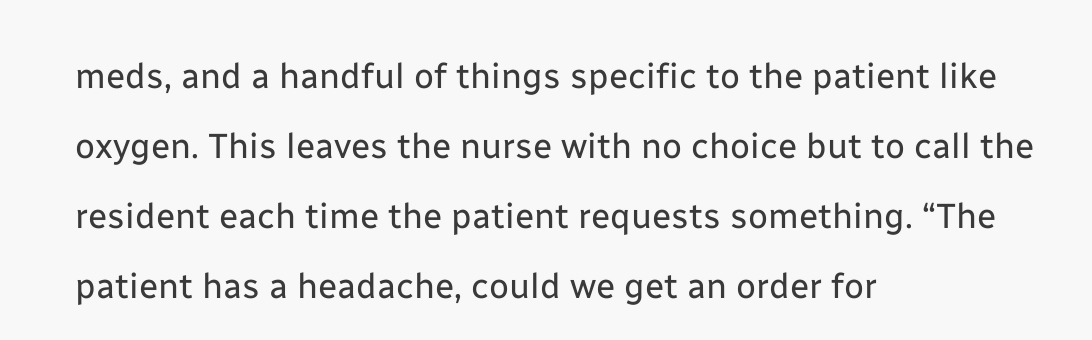meds, and a handful of things specific to the patient like oxygen. This leaves the nurse with no choice but to call the resident each time the patient requests something. “The patient has a headache, could we get an order for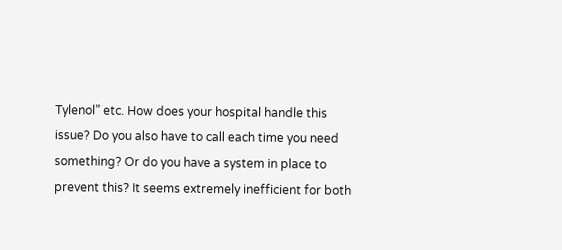Tylenol” etc. How does your hospital handle this issue? Do you also have to call each time you need something? Or do you have a system in place to prevent this? It seems extremely inefficient for both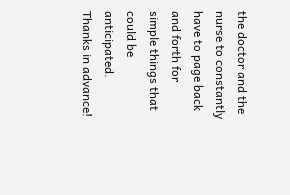the doctor and the nurse to constantly have to page back and forth for simple things that could be anticipated. Thanks in advance!